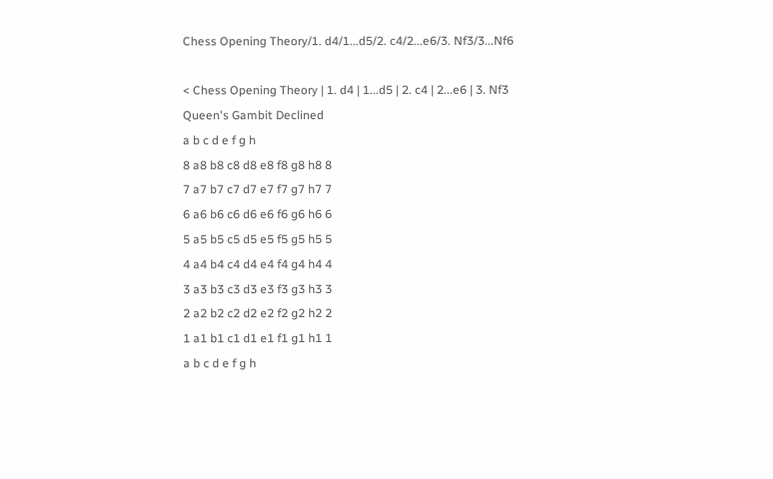Chess Opening Theory/1. d4/1...d5/2. c4/2...e6/3. Nf3/3...Nf6

< Chess Opening Theory | 1. d4 | 1...d5 | 2. c4 | 2...e6 | 3. Nf3
Queen's Gambit Declined
a b c d e f g h
8 a8 b8 c8 d8 e8 f8 g8 h8 8
7 a7 b7 c7 d7 e7 f7 g7 h7 7
6 a6 b6 c6 d6 e6 f6 g6 h6 6
5 a5 b5 c5 d5 e5 f5 g5 h5 5
4 a4 b4 c4 d4 e4 f4 g4 h4 4
3 a3 b3 c3 d3 e3 f3 g3 h3 3
2 a2 b2 c2 d2 e2 f2 g2 h2 2
1 a1 b1 c1 d1 e1 f1 g1 h1 1
a b c d e f g h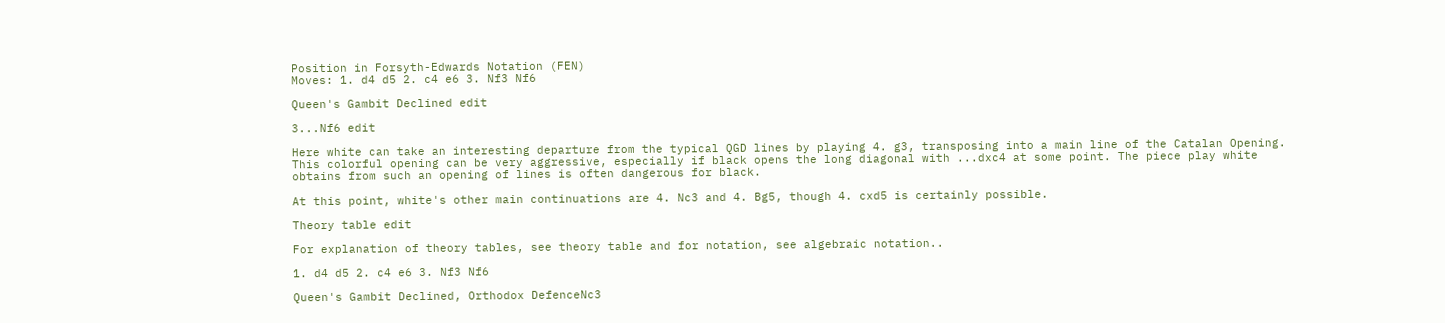Position in Forsyth-Edwards Notation (FEN)
Moves: 1. d4 d5 2. c4 e6 3. Nf3 Nf6

Queen's Gambit Declined edit

3...Nf6 edit

Here white can take an interesting departure from the typical QGD lines by playing 4. g3, transposing into a main line of the Catalan Opening. This colorful opening can be very aggressive, especially if black opens the long diagonal with ...dxc4 at some point. The piece play white obtains from such an opening of lines is often dangerous for black.

At this point, white's other main continuations are 4. Nc3 and 4. Bg5, though 4. cxd5 is certainly possible.

Theory table edit

For explanation of theory tables, see theory table and for notation, see algebraic notation..

1. d4 d5 2. c4 e6 3. Nf3 Nf6

Queen's Gambit Declined, Orthodox DefenceNc3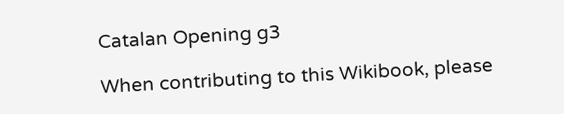Catalan Opening g3

When contributing to this Wikibook, please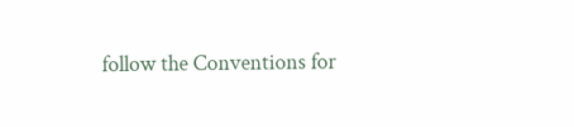follow the Conventions for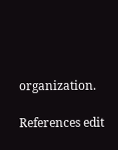organization.

References edit